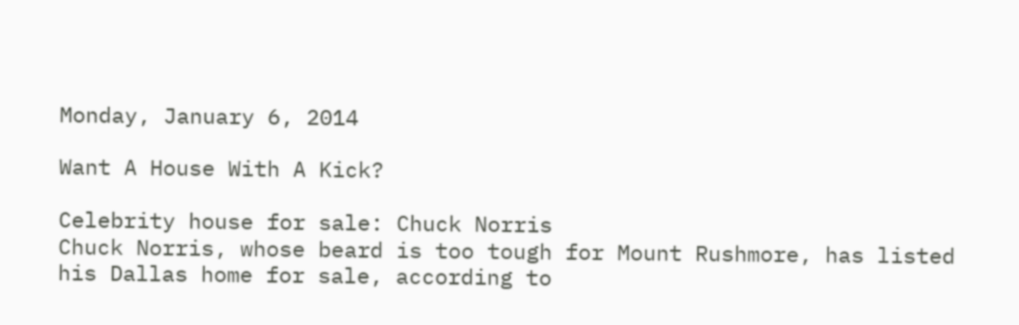Monday, January 6, 2014

Want A House With A Kick?

Celebrity house for sale: Chuck Norris
Chuck Norris, whose beard is too tough for Mount Rushmore, has listed his Dallas home for sale, according to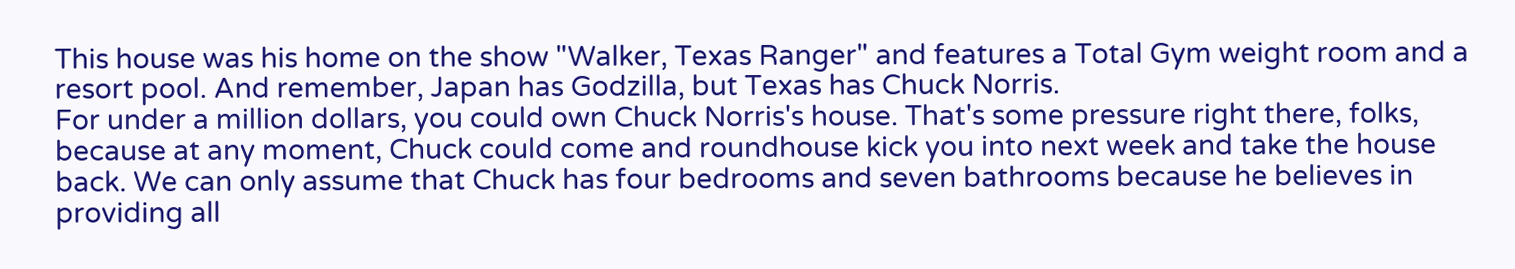This house was his home on the show "Walker, Texas Ranger" and features a Total Gym weight room and a resort pool. And remember, Japan has Godzilla, but Texas has Chuck Norris.
For under a million dollars, you could own Chuck Norris's house. That's some pressure right there, folks, because at any moment, Chuck could come and roundhouse kick you into next week and take the house back. We can only assume that Chuck has four bedrooms and seven bathrooms because he believes in providing all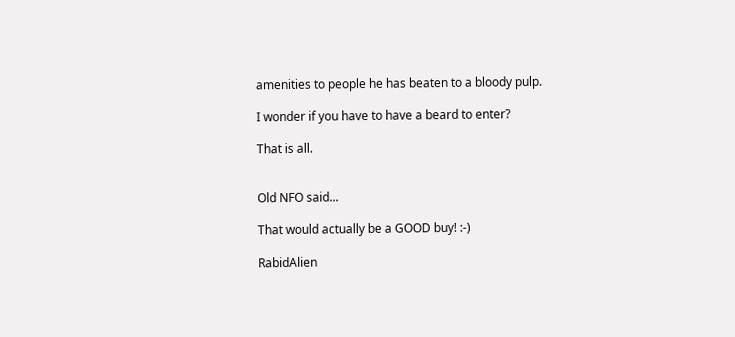amenities to people he has beaten to a bloody pulp.

I wonder if you have to have a beard to enter?

That is all.


Old NFO said...

That would actually be a GOOD buy! :-)

RabidAlien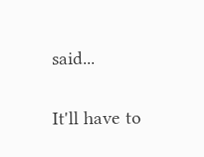said...

It'll have to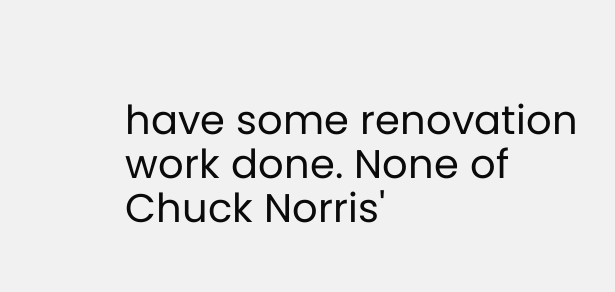have some renovation work done. None of Chuck Norris'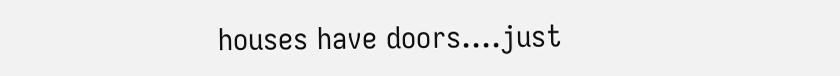houses have doors....just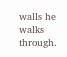walls he walks through.